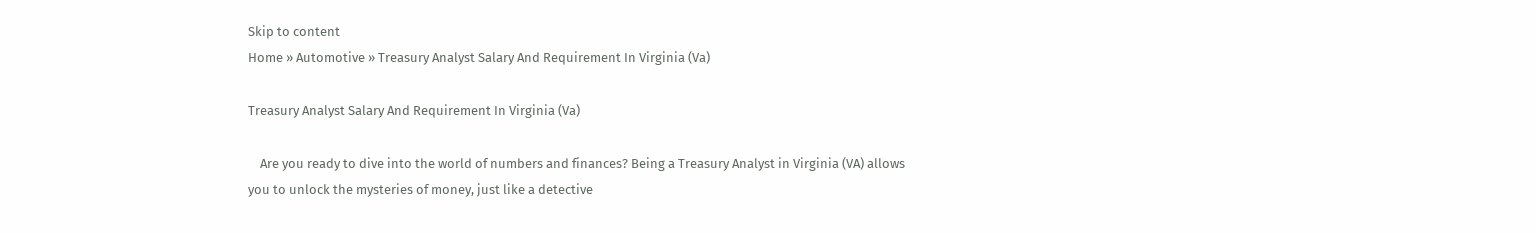Skip to content
Home » Automotive » Treasury Analyst Salary And Requirement In Virginia (Va)

Treasury Analyst Salary And Requirement In Virginia (Va)

    Are you ready to dive into the world of numbers and finances? Being a Treasury Analyst in Virginia (VA) allows you to unlock the mysteries of money, just like a detective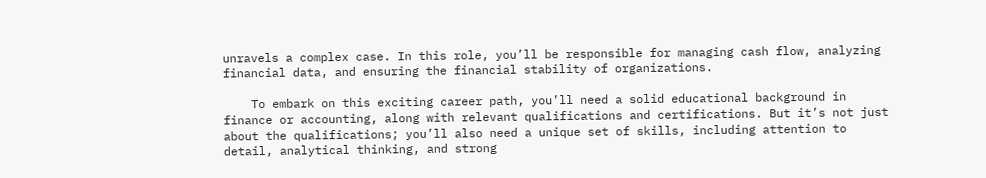unravels a complex case. In this role, you’ll be responsible for managing cash flow, analyzing financial data, and ensuring the financial stability of organizations.

    To embark on this exciting career path, you’ll need a solid educational background in finance or accounting, along with relevant qualifications and certifications. But it’s not just about the qualifications; you’ll also need a unique set of skills, including attention to detail, analytical thinking, and strong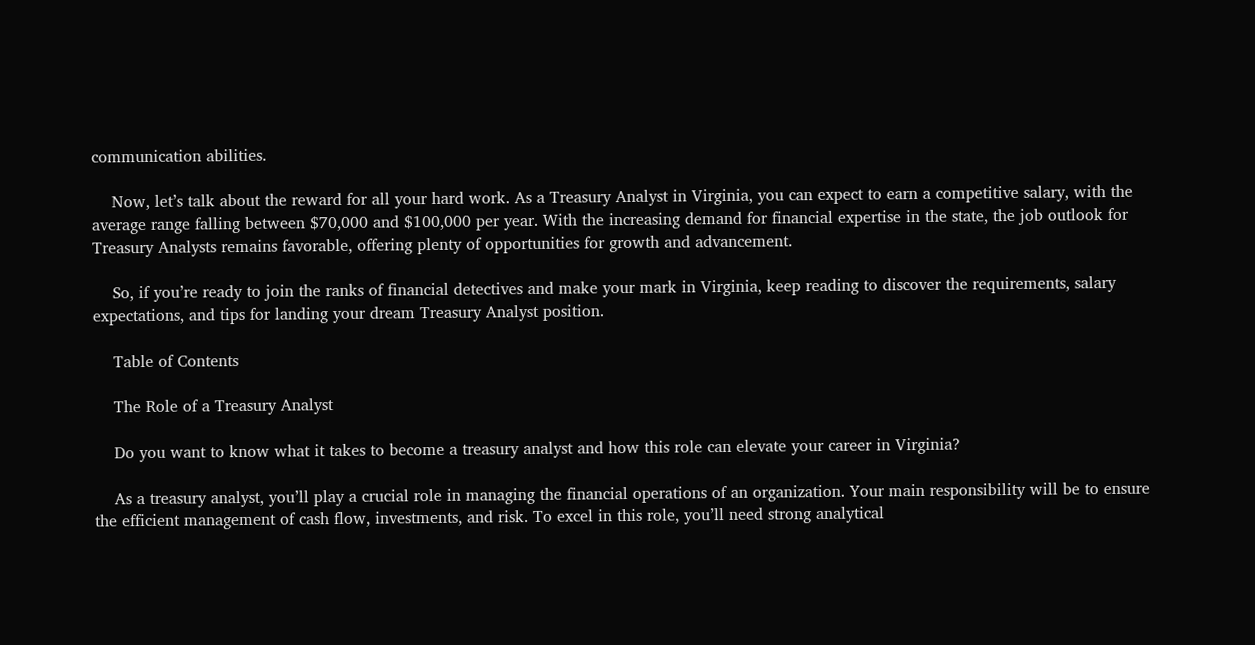communication abilities.

    Now, let’s talk about the reward for all your hard work. As a Treasury Analyst in Virginia, you can expect to earn a competitive salary, with the average range falling between $70,000 and $100,000 per year. With the increasing demand for financial expertise in the state, the job outlook for Treasury Analysts remains favorable, offering plenty of opportunities for growth and advancement.

    So, if you’re ready to join the ranks of financial detectives and make your mark in Virginia, keep reading to discover the requirements, salary expectations, and tips for landing your dream Treasury Analyst position.

    Table of Contents

    The Role of a Treasury Analyst

    Do you want to know what it takes to become a treasury analyst and how this role can elevate your career in Virginia?

    As a treasury analyst, you’ll play a crucial role in managing the financial operations of an organization. Your main responsibility will be to ensure the efficient management of cash flow, investments, and risk. To excel in this role, you’ll need strong analytical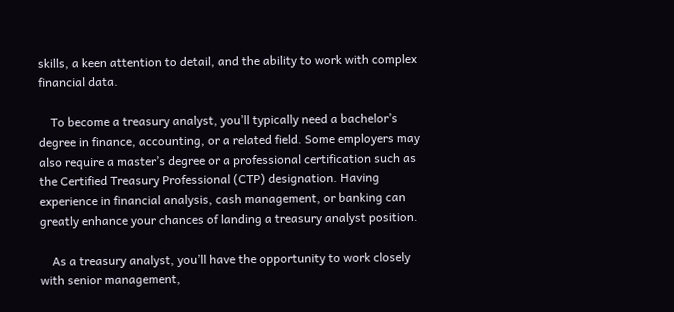skills, a keen attention to detail, and the ability to work with complex financial data.

    To become a treasury analyst, you’ll typically need a bachelor’s degree in finance, accounting, or a related field. Some employers may also require a master’s degree or a professional certification such as the Certified Treasury Professional (CTP) designation. Having experience in financial analysis, cash management, or banking can greatly enhance your chances of landing a treasury analyst position.

    As a treasury analyst, you’ll have the opportunity to work closely with senior management,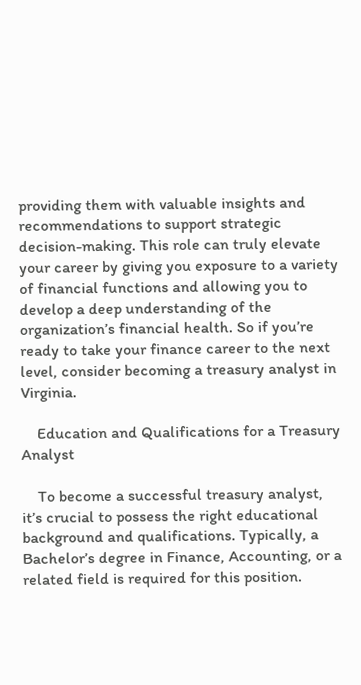providing them with valuable insights and recommendations to support strategic decision-making. This role can truly elevate your career by giving you exposure to a variety of financial functions and allowing you to develop a deep understanding of the organization’s financial health. So if you’re ready to take your finance career to the next level, consider becoming a treasury analyst in Virginia.

    Education and Qualifications for a Treasury Analyst

    To become a successful treasury analyst, it’s crucial to possess the right educational background and qualifications. Typically, a Bachelor’s degree in Finance, Accounting, or a related field is required for this position.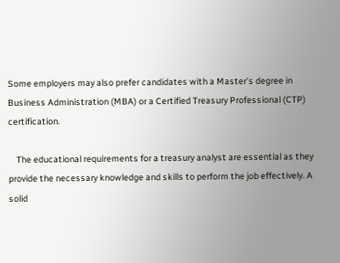Some employers may also prefer candidates with a Master’s degree in Business Administration (MBA) or a Certified Treasury Professional (CTP) certification.

    The educational requirements for a treasury analyst are essential as they provide the necessary knowledge and skills to perform the job effectively. A solid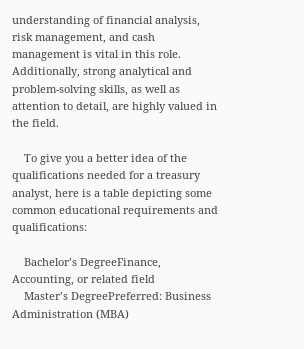understanding of financial analysis, risk management, and cash management is vital in this role. Additionally, strong analytical and problem-solving skills, as well as attention to detail, are highly valued in the field.

    To give you a better idea of the qualifications needed for a treasury analyst, here is a table depicting some common educational requirements and qualifications:

    Bachelor’s DegreeFinance, Accounting, or related field
    Master’s DegreePreferred: Business Administration (MBA)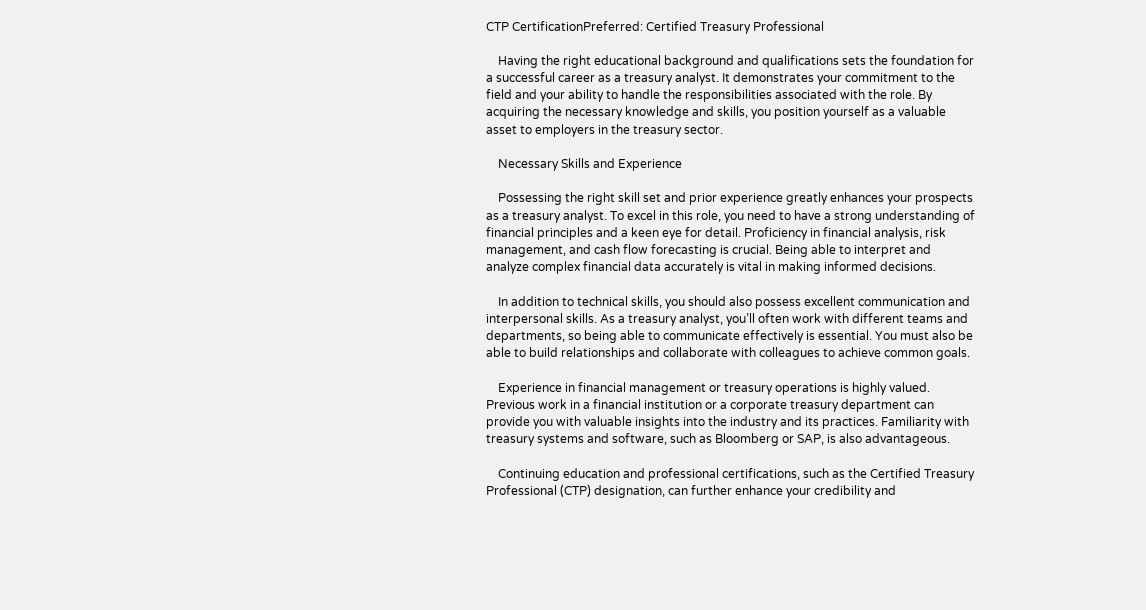CTP CertificationPreferred: Certified Treasury Professional

    Having the right educational background and qualifications sets the foundation for a successful career as a treasury analyst. It demonstrates your commitment to the field and your ability to handle the responsibilities associated with the role. By acquiring the necessary knowledge and skills, you position yourself as a valuable asset to employers in the treasury sector.

    Necessary Skills and Experience

    Possessing the right skill set and prior experience greatly enhances your prospects as a treasury analyst. To excel in this role, you need to have a strong understanding of financial principles and a keen eye for detail. Proficiency in financial analysis, risk management, and cash flow forecasting is crucial. Being able to interpret and analyze complex financial data accurately is vital in making informed decisions.

    In addition to technical skills, you should also possess excellent communication and interpersonal skills. As a treasury analyst, you’ll often work with different teams and departments, so being able to communicate effectively is essential. You must also be able to build relationships and collaborate with colleagues to achieve common goals.

    Experience in financial management or treasury operations is highly valued. Previous work in a financial institution or a corporate treasury department can provide you with valuable insights into the industry and its practices. Familiarity with treasury systems and software, such as Bloomberg or SAP, is also advantageous.

    Continuing education and professional certifications, such as the Certified Treasury Professional (CTP) designation, can further enhance your credibility and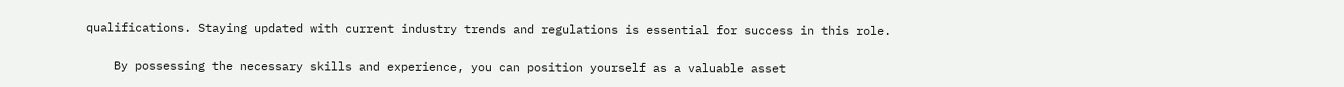qualifications. Staying updated with current industry trends and regulations is essential for success in this role.

    By possessing the necessary skills and experience, you can position yourself as a valuable asset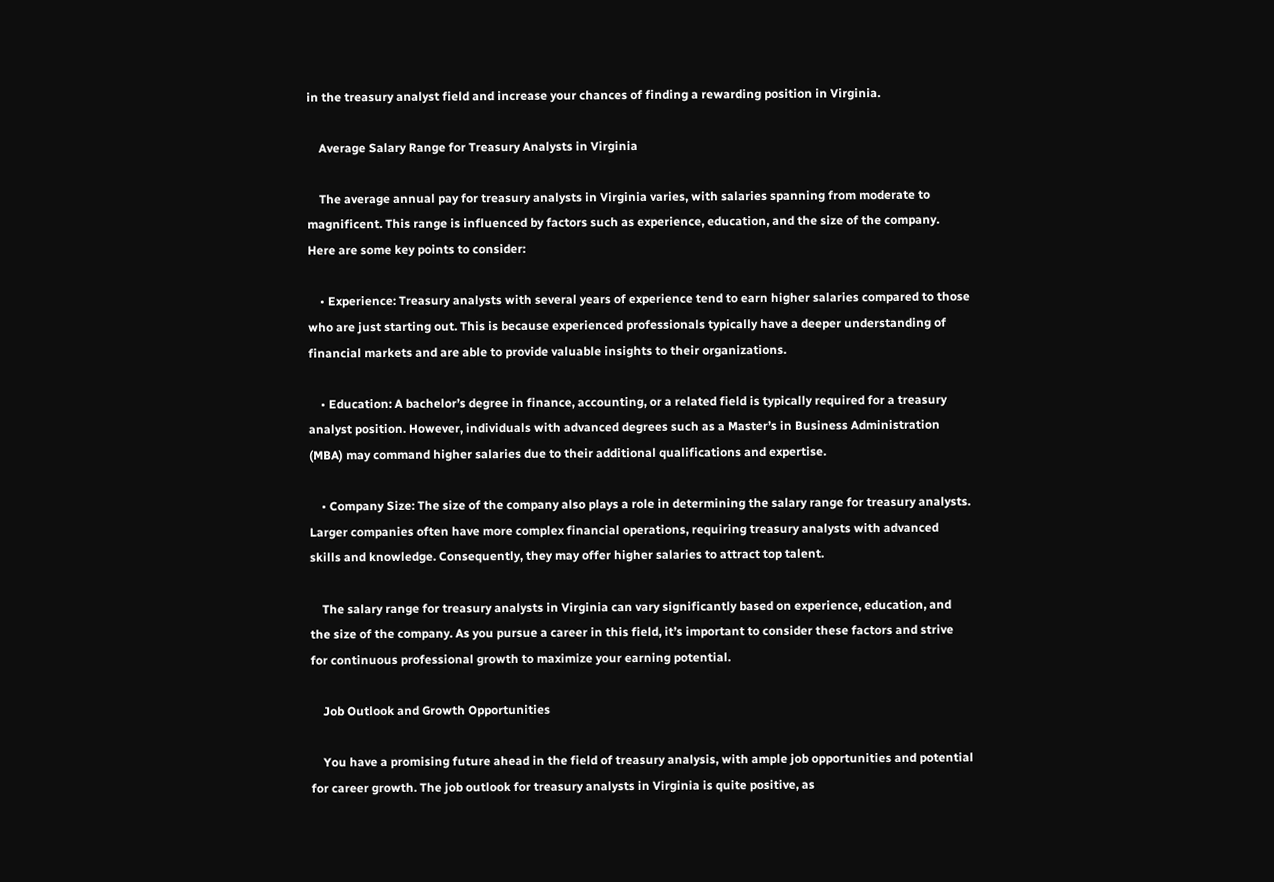in the treasury analyst field and increase your chances of finding a rewarding position in Virginia.

    Average Salary Range for Treasury Analysts in Virginia

    The average annual pay for treasury analysts in Virginia varies, with salaries spanning from moderate to magnificent. This range is influenced by factors such as experience, education, and the size of the company. Here are some key points to consider:

    • Experience: Treasury analysts with several years of experience tend to earn higher salaries compared to those who are just starting out. This is because experienced professionals typically have a deeper understanding of financial markets and are able to provide valuable insights to their organizations.

    • Education: A bachelor’s degree in finance, accounting, or a related field is typically required for a treasury analyst position. However, individuals with advanced degrees such as a Master’s in Business Administration (MBA) may command higher salaries due to their additional qualifications and expertise.

    • Company Size: The size of the company also plays a role in determining the salary range for treasury analysts. Larger companies often have more complex financial operations, requiring treasury analysts with advanced skills and knowledge. Consequently, they may offer higher salaries to attract top talent.

    The salary range for treasury analysts in Virginia can vary significantly based on experience, education, and the size of the company. As you pursue a career in this field, it’s important to consider these factors and strive for continuous professional growth to maximize your earning potential.

    Job Outlook and Growth Opportunities

    You have a promising future ahead in the field of treasury analysis, with ample job opportunities and potential for career growth. The job outlook for treasury analysts in Virginia is quite positive, as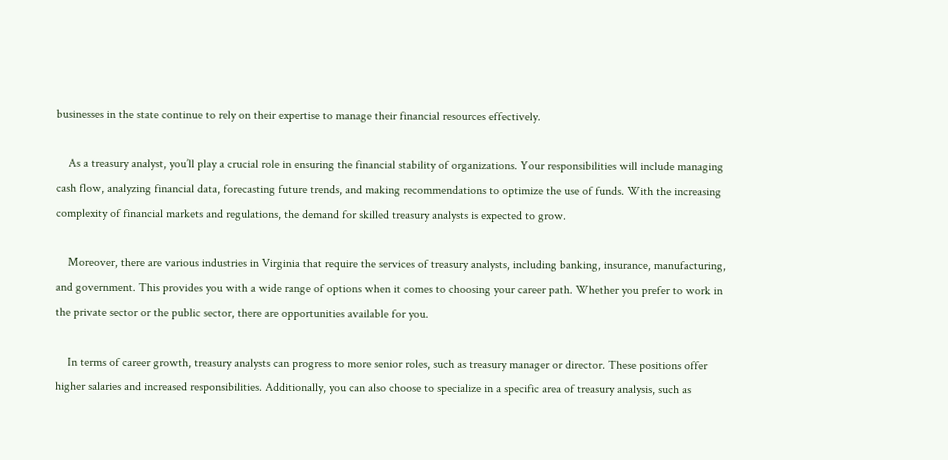businesses in the state continue to rely on their expertise to manage their financial resources effectively.

    As a treasury analyst, you’ll play a crucial role in ensuring the financial stability of organizations. Your responsibilities will include managing cash flow, analyzing financial data, forecasting future trends, and making recommendations to optimize the use of funds. With the increasing complexity of financial markets and regulations, the demand for skilled treasury analysts is expected to grow.

    Moreover, there are various industries in Virginia that require the services of treasury analysts, including banking, insurance, manufacturing, and government. This provides you with a wide range of options when it comes to choosing your career path. Whether you prefer to work in the private sector or the public sector, there are opportunities available for you.

    In terms of career growth, treasury analysts can progress to more senior roles, such as treasury manager or director. These positions offer higher salaries and increased responsibilities. Additionally, you can also choose to specialize in a specific area of treasury analysis, such as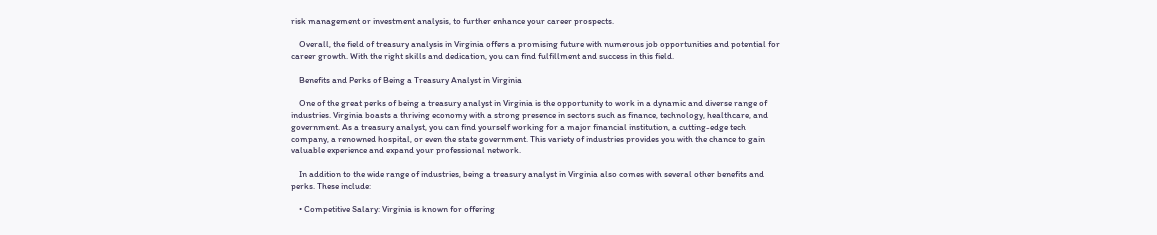risk management or investment analysis, to further enhance your career prospects.

    Overall, the field of treasury analysis in Virginia offers a promising future with numerous job opportunities and potential for career growth. With the right skills and dedication, you can find fulfillment and success in this field.

    Benefits and Perks of Being a Treasury Analyst in Virginia

    One of the great perks of being a treasury analyst in Virginia is the opportunity to work in a dynamic and diverse range of industries. Virginia boasts a thriving economy with a strong presence in sectors such as finance, technology, healthcare, and government. As a treasury analyst, you can find yourself working for a major financial institution, a cutting-edge tech company, a renowned hospital, or even the state government. This variety of industries provides you with the chance to gain valuable experience and expand your professional network.

    In addition to the wide range of industries, being a treasury analyst in Virginia also comes with several other benefits and perks. These include:

    • Competitive Salary: Virginia is known for offering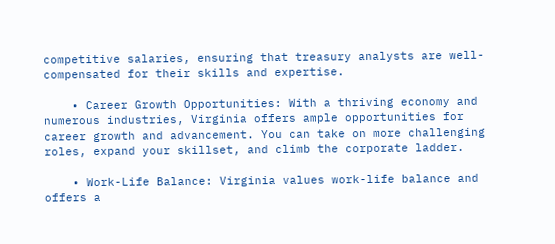competitive salaries, ensuring that treasury analysts are well-compensated for their skills and expertise.

    • Career Growth Opportunities: With a thriving economy and numerous industries, Virginia offers ample opportunities for career growth and advancement. You can take on more challenging roles, expand your skillset, and climb the corporate ladder.

    • Work-Life Balance: Virginia values work-life balance and offers a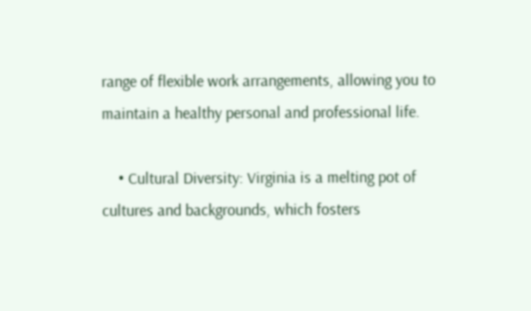range of flexible work arrangements, allowing you to maintain a healthy personal and professional life.

    • Cultural Diversity: Virginia is a melting pot of cultures and backgrounds, which fosters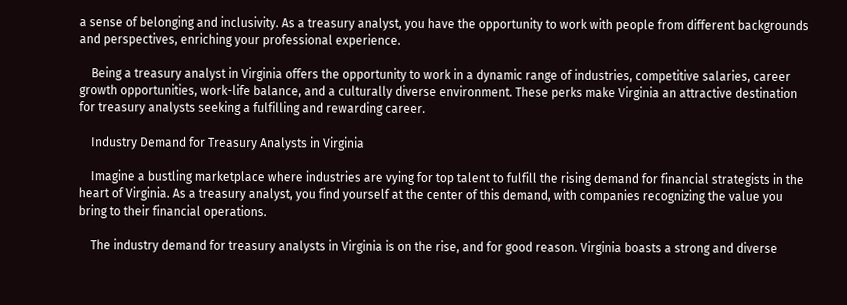a sense of belonging and inclusivity. As a treasury analyst, you have the opportunity to work with people from different backgrounds and perspectives, enriching your professional experience.

    Being a treasury analyst in Virginia offers the opportunity to work in a dynamic range of industries, competitive salaries, career growth opportunities, work-life balance, and a culturally diverse environment. These perks make Virginia an attractive destination for treasury analysts seeking a fulfilling and rewarding career.

    Industry Demand for Treasury Analysts in Virginia

    Imagine a bustling marketplace where industries are vying for top talent to fulfill the rising demand for financial strategists in the heart of Virginia. As a treasury analyst, you find yourself at the center of this demand, with companies recognizing the value you bring to their financial operations.

    The industry demand for treasury analysts in Virginia is on the rise, and for good reason. Virginia boasts a strong and diverse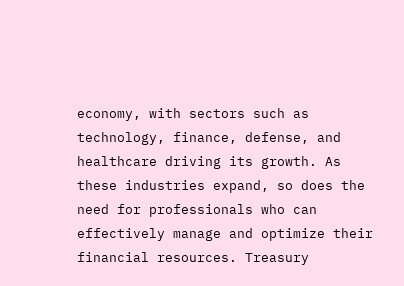economy, with sectors such as technology, finance, defense, and healthcare driving its growth. As these industries expand, so does the need for professionals who can effectively manage and optimize their financial resources. Treasury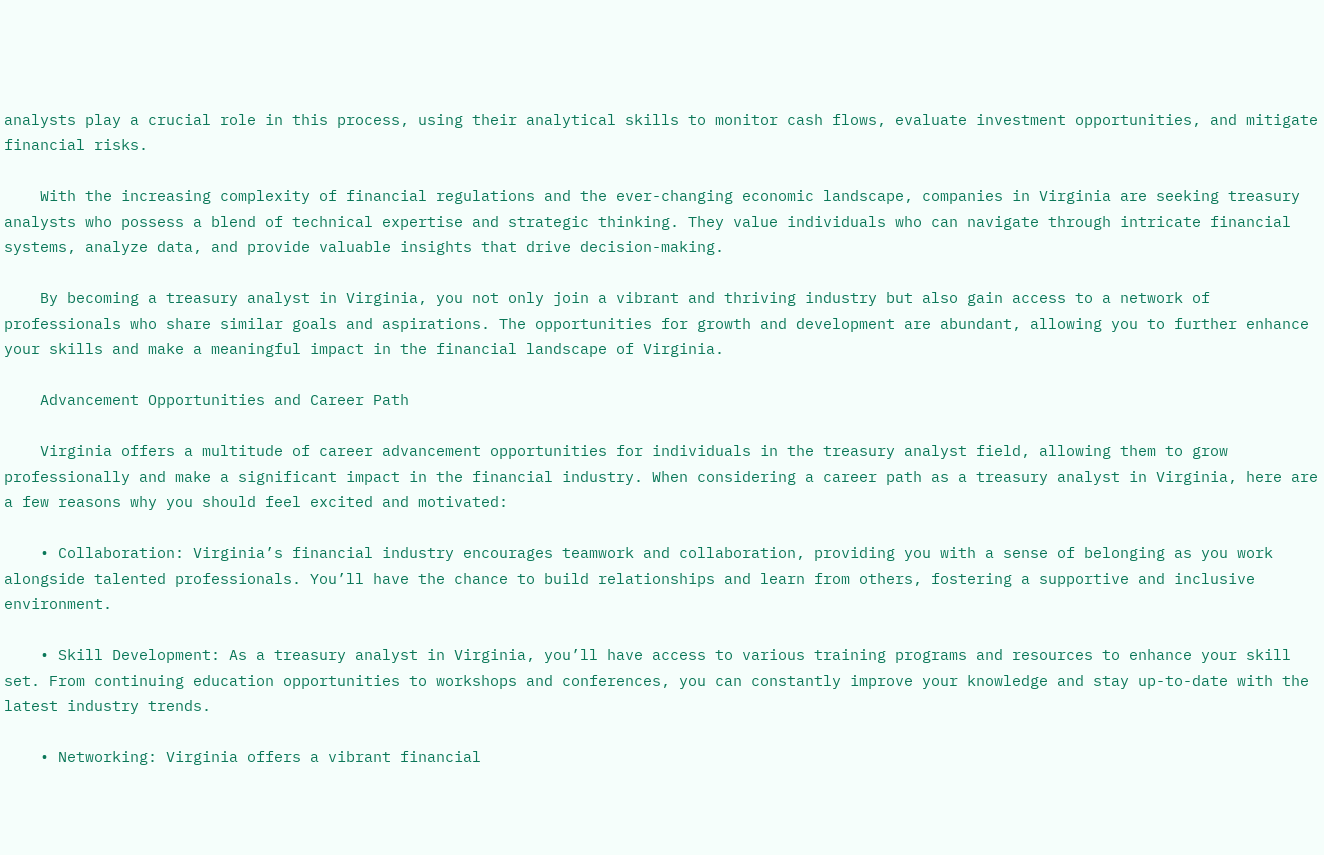analysts play a crucial role in this process, using their analytical skills to monitor cash flows, evaluate investment opportunities, and mitigate financial risks.

    With the increasing complexity of financial regulations and the ever-changing economic landscape, companies in Virginia are seeking treasury analysts who possess a blend of technical expertise and strategic thinking. They value individuals who can navigate through intricate financial systems, analyze data, and provide valuable insights that drive decision-making.

    By becoming a treasury analyst in Virginia, you not only join a vibrant and thriving industry but also gain access to a network of professionals who share similar goals and aspirations. The opportunities for growth and development are abundant, allowing you to further enhance your skills and make a meaningful impact in the financial landscape of Virginia.

    Advancement Opportunities and Career Path

    Virginia offers a multitude of career advancement opportunities for individuals in the treasury analyst field, allowing them to grow professionally and make a significant impact in the financial industry. When considering a career path as a treasury analyst in Virginia, here are a few reasons why you should feel excited and motivated:

    • Collaboration: Virginia’s financial industry encourages teamwork and collaboration, providing you with a sense of belonging as you work alongside talented professionals. You’ll have the chance to build relationships and learn from others, fostering a supportive and inclusive environment.

    • Skill Development: As a treasury analyst in Virginia, you’ll have access to various training programs and resources to enhance your skill set. From continuing education opportunities to workshops and conferences, you can constantly improve your knowledge and stay up-to-date with the latest industry trends.

    • Networking: Virginia offers a vibrant financial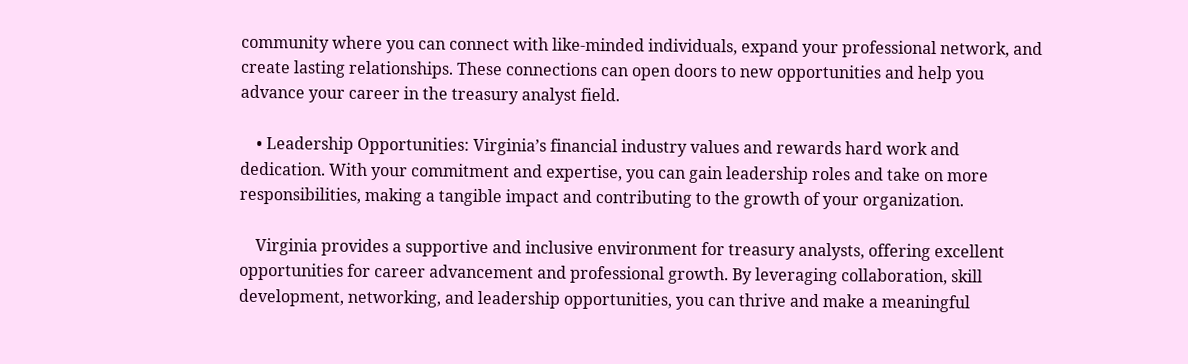community where you can connect with like-minded individuals, expand your professional network, and create lasting relationships. These connections can open doors to new opportunities and help you advance your career in the treasury analyst field.

    • Leadership Opportunities: Virginia’s financial industry values and rewards hard work and dedication. With your commitment and expertise, you can gain leadership roles and take on more responsibilities, making a tangible impact and contributing to the growth of your organization.

    Virginia provides a supportive and inclusive environment for treasury analysts, offering excellent opportunities for career advancement and professional growth. By leveraging collaboration, skill development, networking, and leadership opportunities, you can thrive and make a meaningful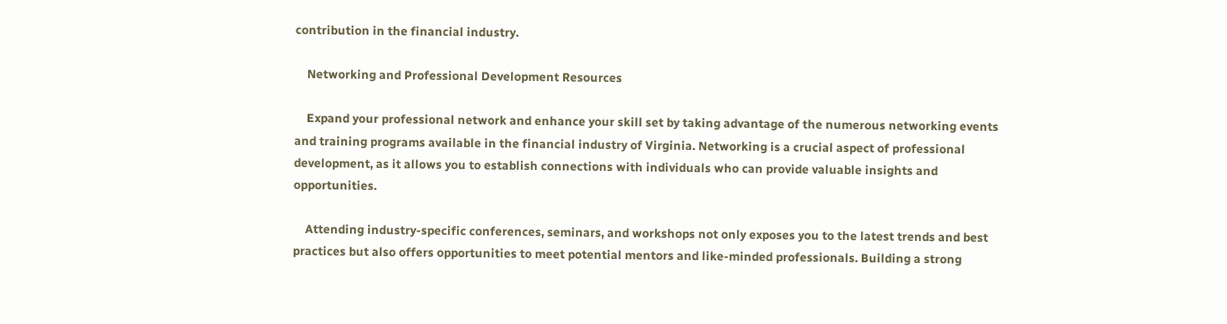contribution in the financial industry.

    Networking and Professional Development Resources

    Expand your professional network and enhance your skill set by taking advantage of the numerous networking events and training programs available in the financial industry of Virginia. Networking is a crucial aspect of professional development, as it allows you to establish connections with individuals who can provide valuable insights and opportunities.

    Attending industry-specific conferences, seminars, and workshops not only exposes you to the latest trends and best practices but also offers opportunities to meet potential mentors and like-minded professionals. Building a strong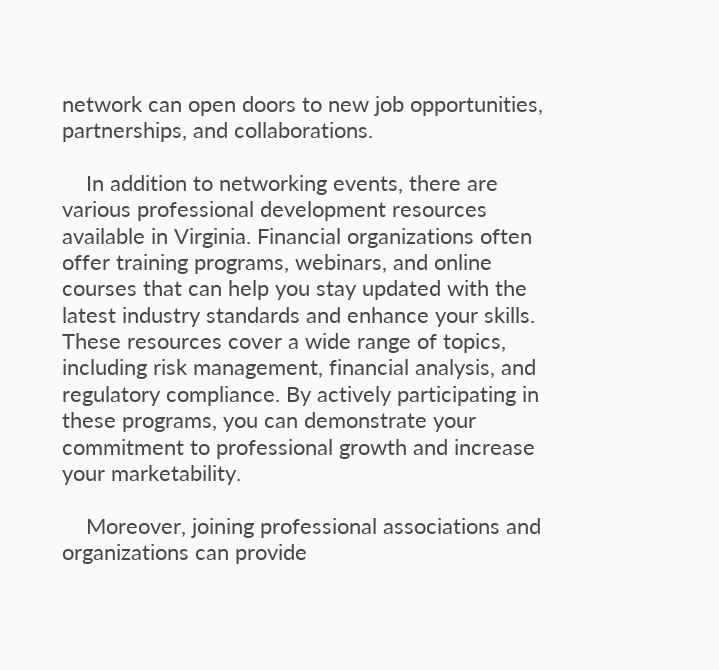network can open doors to new job opportunities, partnerships, and collaborations.

    In addition to networking events, there are various professional development resources available in Virginia. Financial organizations often offer training programs, webinars, and online courses that can help you stay updated with the latest industry standards and enhance your skills. These resources cover a wide range of topics, including risk management, financial analysis, and regulatory compliance. By actively participating in these programs, you can demonstrate your commitment to professional growth and increase your marketability.

    Moreover, joining professional associations and organizations can provide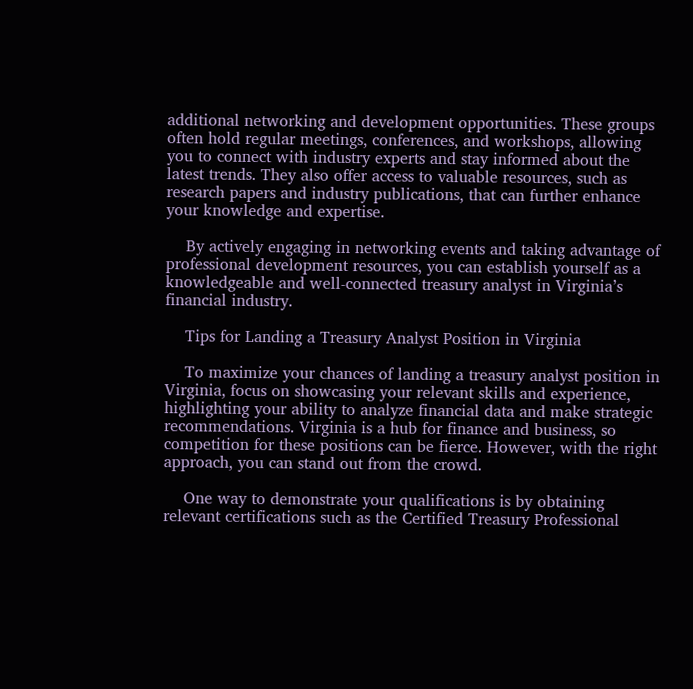additional networking and development opportunities. These groups often hold regular meetings, conferences, and workshops, allowing you to connect with industry experts and stay informed about the latest trends. They also offer access to valuable resources, such as research papers and industry publications, that can further enhance your knowledge and expertise.

    By actively engaging in networking events and taking advantage of professional development resources, you can establish yourself as a knowledgeable and well-connected treasury analyst in Virginia’s financial industry.

    Tips for Landing a Treasury Analyst Position in Virginia

    To maximize your chances of landing a treasury analyst position in Virginia, focus on showcasing your relevant skills and experience, highlighting your ability to analyze financial data and make strategic recommendations. Virginia is a hub for finance and business, so competition for these positions can be fierce. However, with the right approach, you can stand out from the crowd.

    One way to demonstrate your qualifications is by obtaining relevant certifications such as the Certified Treasury Professional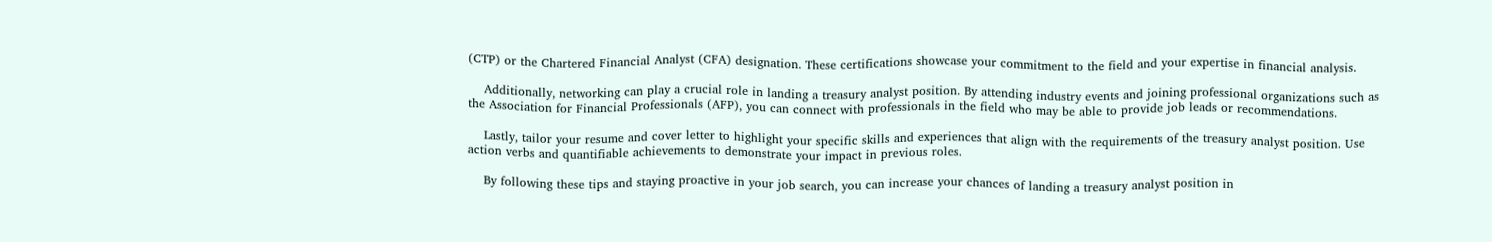(CTP) or the Chartered Financial Analyst (CFA) designation. These certifications showcase your commitment to the field and your expertise in financial analysis.

    Additionally, networking can play a crucial role in landing a treasury analyst position. By attending industry events and joining professional organizations such as the Association for Financial Professionals (AFP), you can connect with professionals in the field who may be able to provide job leads or recommendations.

    Lastly, tailor your resume and cover letter to highlight your specific skills and experiences that align with the requirements of the treasury analyst position. Use action verbs and quantifiable achievements to demonstrate your impact in previous roles.

    By following these tips and staying proactive in your job search, you can increase your chances of landing a treasury analyst position in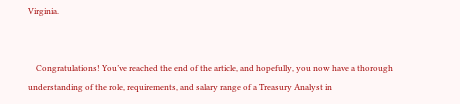Virginia.


    Congratulations! You’ve reached the end of the article, and hopefully, you now have a thorough understanding of the role, requirements, and salary range of a Treasury Analyst in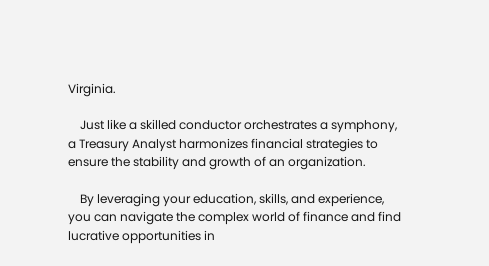Virginia.

    Just like a skilled conductor orchestrates a symphony, a Treasury Analyst harmonizes financial strategies to ensure the stability and growth of an organization.

    By leveraging your education, skills, and experience, you can navigate the complex world of finance and find lucrative opportunities in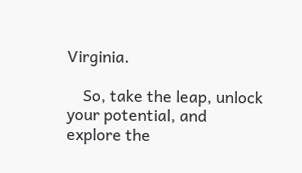Virginia.

    So, take the leap, unlock your potential, and explore the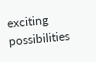exciting possibilities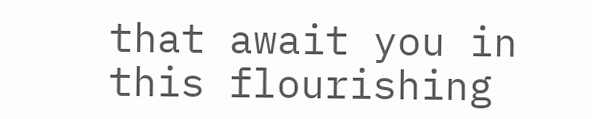that await you in this flourishing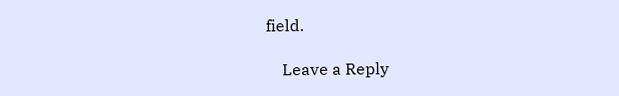field.

    Leave a Reply